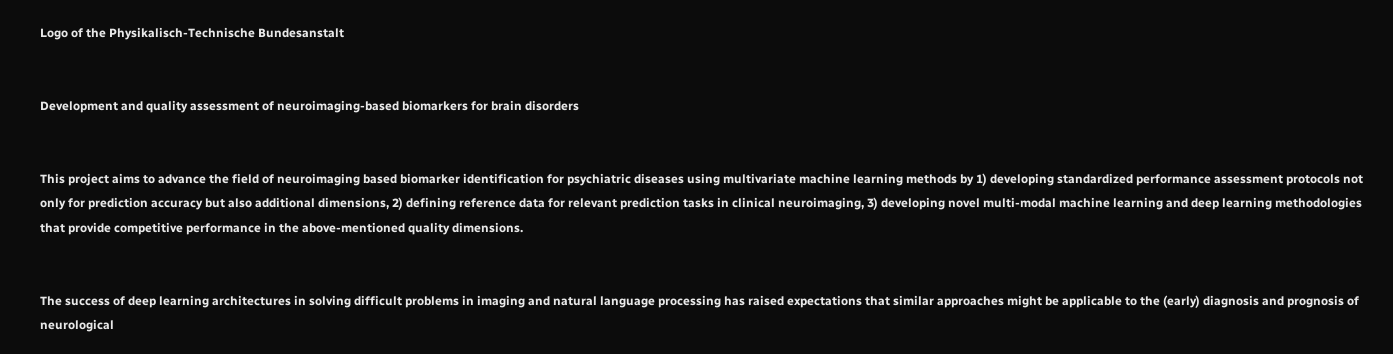Logo of the Physikalisch-Technische Bundesanstalt


Development and quality assessment of neuroimaging-based biomarkers for brain disorders


This project aims to advance the field of neuroimaging based biomarker identification for psychiatric diseases using multivariate machine learning methods by 1) developing standardized performance assessment protocols not only for prediction accuracy but also additional dimensions, 2) defining reference data for relevant prediction tasks in clinical neuroimaging, 3) developing novel multi-modal machine learning and deep learning methodologies that provide competitive performance in the above-mentioned quality dimensions.


The success of deep learning architectures in solving difficult problems in imaging and natural language processing has raised expectations that similar approaches might be applicable to the (early) diagnosis and prognosis of neurological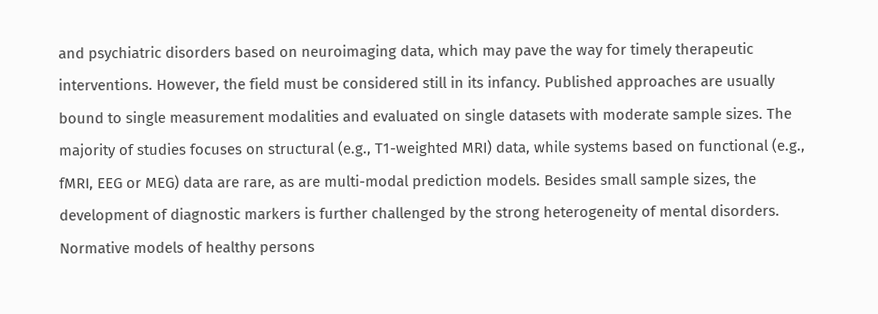and psychiatric disorders based on neuroimaging data, which may pave the way for timely therapeutic interventions. However, the field must be considered still in its infancy. Published approaches are usually bound to single measurement modalities and evaluated on single datasets with moderate sample sizes. The majority of studies focuses on structural (e.g., T1-weighted MRI) data, while systems based on functional (e.g., fMRI, EEG or MEG) data are rare, as are multi-modal prediction models. Besides small sample sizes, the development of diagnostic markers is further challenged by the strong heterogeneity of mental disorders. Normative models of healthy persons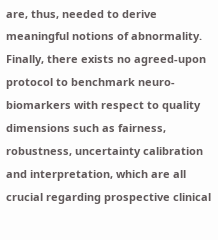are, thus, needed to derive meaningful notions of abnormality. Finally, there exists no agreed-upon protocol to benchmark neuro-biomarkers with respect to quality dimensions such as fairness, robustness, uncertainty calibration and interpretation, which are all crucial regarding prospective clinical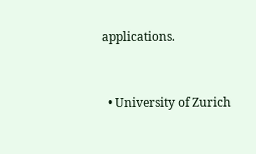applications.


  • University of Zurich